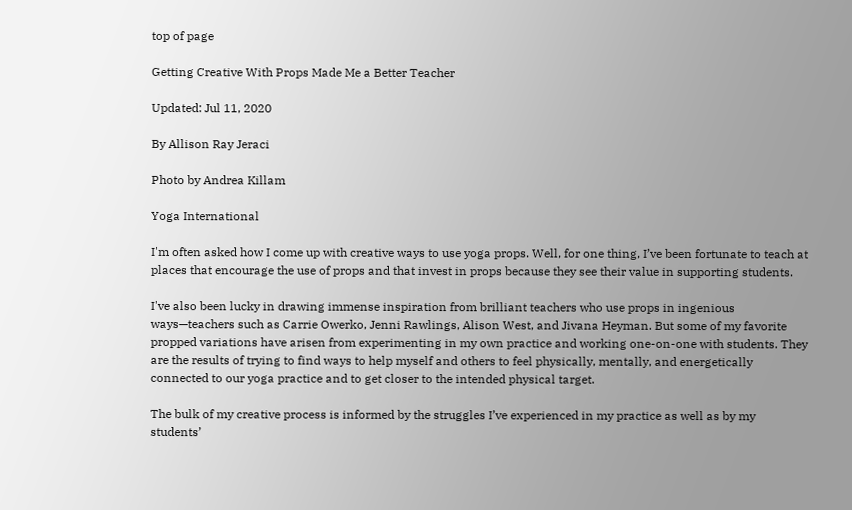top of page

Getting Creative With Props Made Me a Better Teacher

Updated: Jul 11, 2020

By Allison Ray Jeraci

Photo by Andrea Killam

Yoga International

I'm often asked how I come up with creative ways to use yoga props. Well, for one thing, I’ve been fortunate to teach at places that encourage the use of props and that invest in props because they see their value in supporting students.

I've also been lucky in drawing immense inspiration from brilliant teachers who use props in ingenious ways—teachers such as Carrie Owerko, Jenni Rawlings, Alison West, and Jivana Heyman. But some of my favorite propped variations have arisen from experimenting in my own practice and working one-on-one with students. They are the results of trying to find ways to help myself and others to feel physically, mentally, and energetically connected to our yoga practice and to get closer to the intended physical target.

The bulk of my creative process is informed by the struggles I’ve experienced in my practice as well as by my students’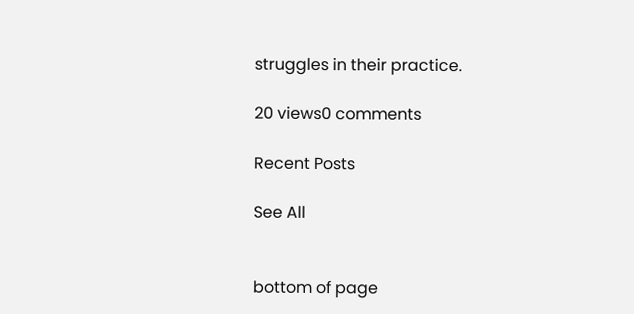struggles in their practice.

20 views0 comments

Recent Posts

See All


bottom of page